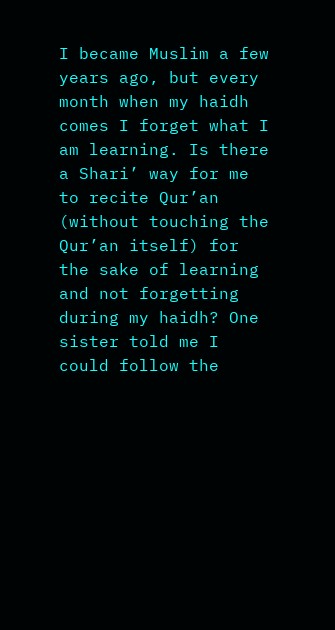I became Muslim a few years ago, but every month when my haidh comes I forget what I am learning. Is there a Shari’ way for me to recite Qur’an (without touching the Qur’an itself) for the sake of learning and not forgetting during my haidh? One sister told me I could follow the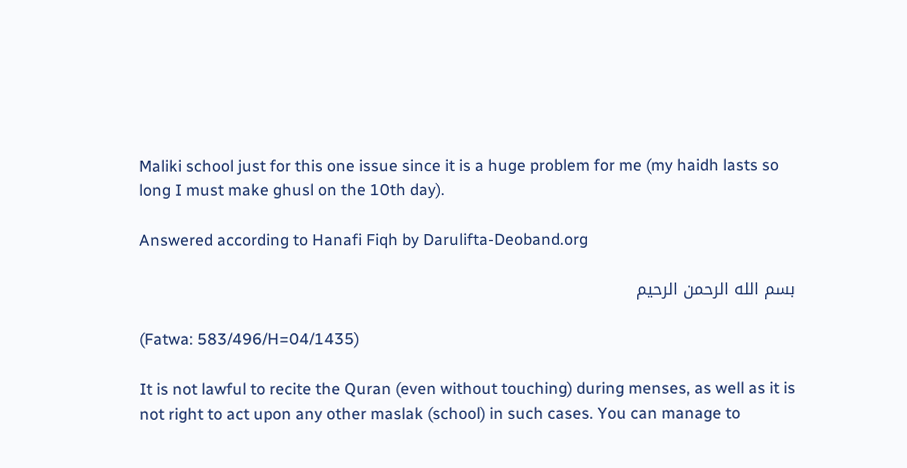Maliki school just for this one issue since it is a huge problem for me (my haidh lasts so long I must make ghusl on the 10th day).

Answered according to Hanafi Fiqh by Darulifta-Deoband.org

بسم الله الرحمن الرحيم

(Fatwa: 583/496/H=04/1435)

It is not lawful to recite the Quran (even without touching) during menses, as well as it is not right to act upon any other maslak (school) in such cases. You can manage to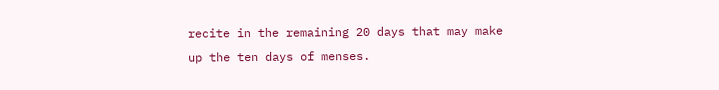recite in the remaining 20 days that may make up the ten days of menses.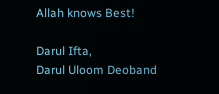Allah knows Best!

Darul Ifta,
Darul Uloom Deoband